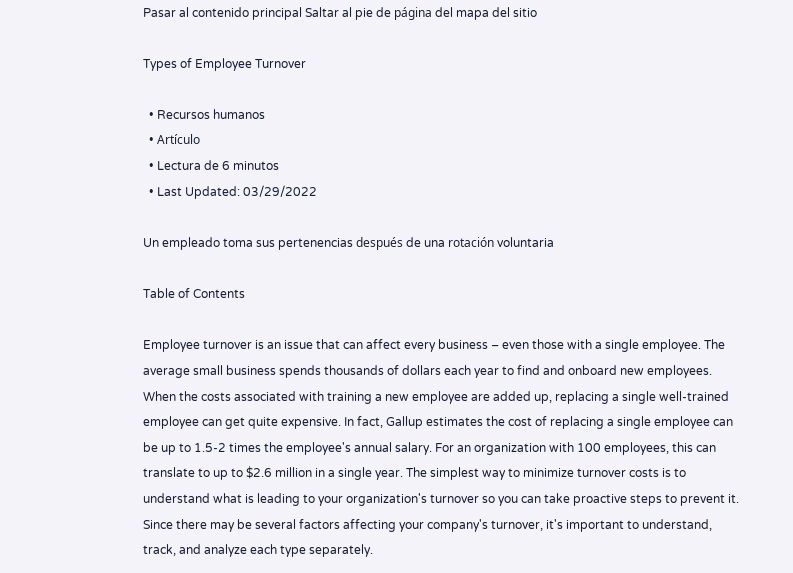Pasar al contenido principal Saltar al pie de página del mapa del sitio

Types of Employee Turnover

  • Recursos humanos
  • Artículo
  • Lectura de 6 minutos
  • Last Updated: 03/29/2022

Un empleado toma sus pertenencias después de una rotación voluntaria

Table of Contents

Employee turnover is an issue that can affect every business – even those with a single employee. The average small business spends thousands of dollars each year to find and onboard new employees. When the costs associated with training a new employee are added up, replacing a single well-trained employee can get quite expensive. In fact, Gallup estimates the cost of replacing a single employee can be up to 1.5-2 times the employee's annual salary. For an organization with 100 employees, this can translate to up to $2.6 million in a single year. The simplest way to minimize turnover costs is to understand what is leading to your organization's turnover so you can take proactive steps to prevent it. Since there may be several factors affecting your company's turnover, it's important to understand, track, and analyze each type separately.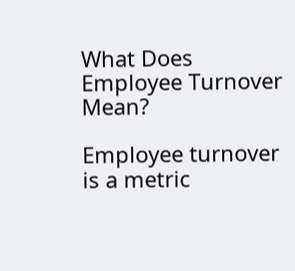What Does Employee Turnover Mean?

Employee turnover is a metric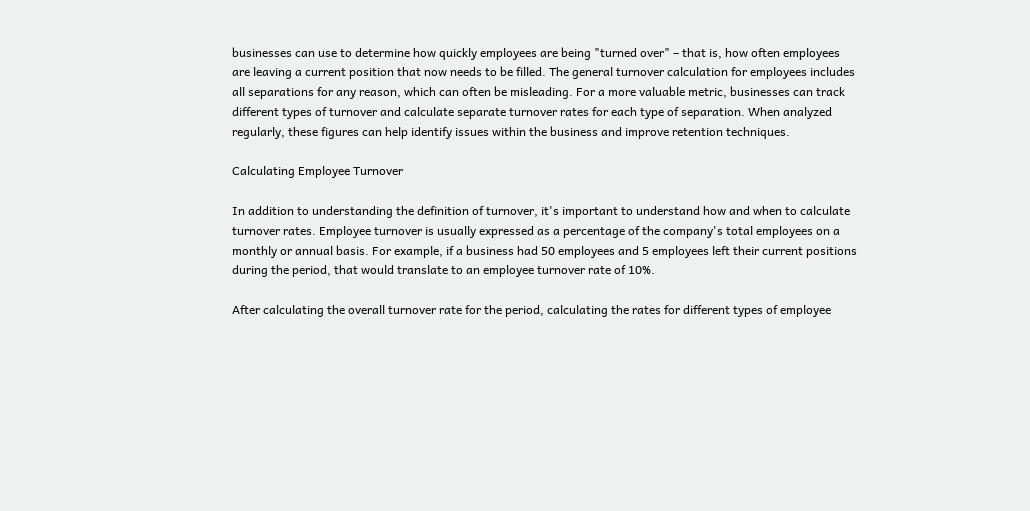businesses can use to determine how quickly employees are being "turned over" – that is, how often employees are leaving a current position that now needs to be filled. The general turnover calculation for employees includes all separations for any reason, which can often be misleading. For a more valuable metric, businesses can track different types of turnover and calculate separate turnover rates for each type of separation. When analyzed regularly, these figures can help identify issues within the business and improve retention techniques.

Calculating Employee Turnover

In addition to understanding the definition of turnover, it's important to understand how and when to calculate turnover rates. Employee turnover is usually expressed as a percentage of the company's total employees on a monthly or annual basis. For example, if a business had 50 employees and 5 employees left their current positions during the period, that would translate to an employee turnover rate of 10%.

After calculating the overall turnover rate for the period, calculating the rates for different types of employee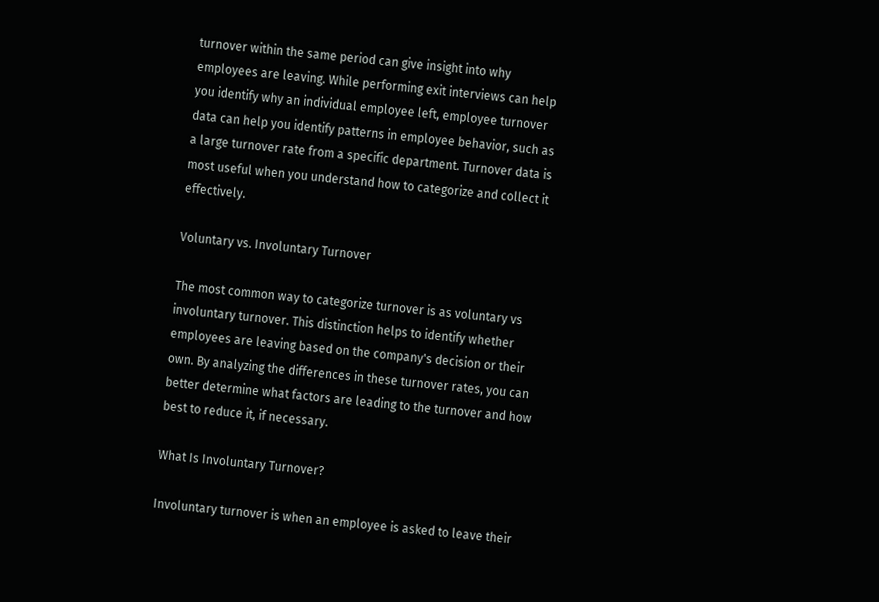turnover within the same period can give insight into why employees are leaving. While performing exit interviews can help you identify why an individual employee left, employee turnover data can help you identify patterns in employee behavior, such as a large turnover rate from a specific department. Turnover data is most useful when you understand how to categorize and collect it effectively.

Voluntary vs. Involuntary Turnover

The most common way to categorize turnover is as voluntary vs involuntary turnover. This distinction helps to identify whether employees are leaving based on the company's decision or their own. By analyzing the differences in these turnover rates, you can better determine what factors are leading to the turnover and how best to reduce it, if necessary.

What Is Involuntary Turnover?

Involuntary turnover is when an employee is asked to leave their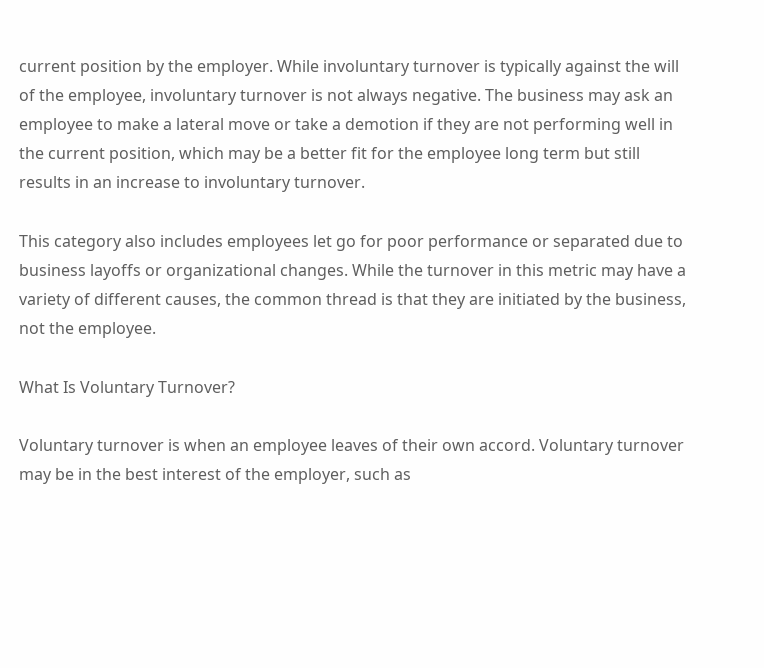current position by the employer. While involuntary turnover is typically against the will of the employee, involuntary turnover is not always negative. The business may ask an employee to make a lateral move or take a demotion if they are not performing well in the current position, which may be a better fit for the employee long term but still results in an increase to involuntary turnover.

This category also includes employees let go for poor performance or separated due to business layoffs or organizational changes. While the turnover in this metric may have a variety of different causes, the common thread is that they are initiated by the business, not the employee.

What Is Voluntary Turnover?

Voluntary turnover is when an employee leaves of their own accord. Voluntary turnover may be in the best interest of the employer, such as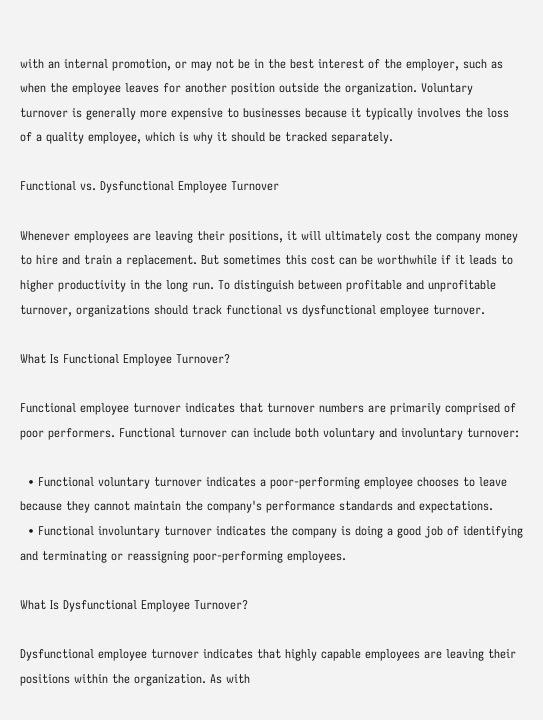with an internal promotion, or may not be in the best interest of the employer, such as when the employee leaves for another position outside the organization. Voluntary turnover is generally more expensive to businesses because it typically involves the loss of a quality employee, which is why it should be tracked separately.

Functional vs. Dysfunctional Employee Turnover

Whenever employees are leaving their positions, it will ultimately cost the company money to hire and train a replacement. But sometimes this cost can be worthwhile if it leads to higher productivity in the long run. To distinguish between profitable and unprofitable turnover, organizations should track functional vs dysfunctional employee turnover.

What Is Functional Employee Turnover?

Functional employee turnover indicates that turnover numbers are primarily comprised of poor performers. Functional turnover can include both voluntary and involuntary turnover:

  • Functional voluntary turnover indicates a poor-performing employee chooses to leave because they cannot maintain the company's performance standards and expectations.
  • Functional involuntary turnover indicates the company is doing a good job of identifying and terminating or reassigning poor-performing employees.

What Is Dysfunctional Employee Turnover?

Dysfunctional employee turnover indicates that highly capable employees are leaving their positions within the organization. As with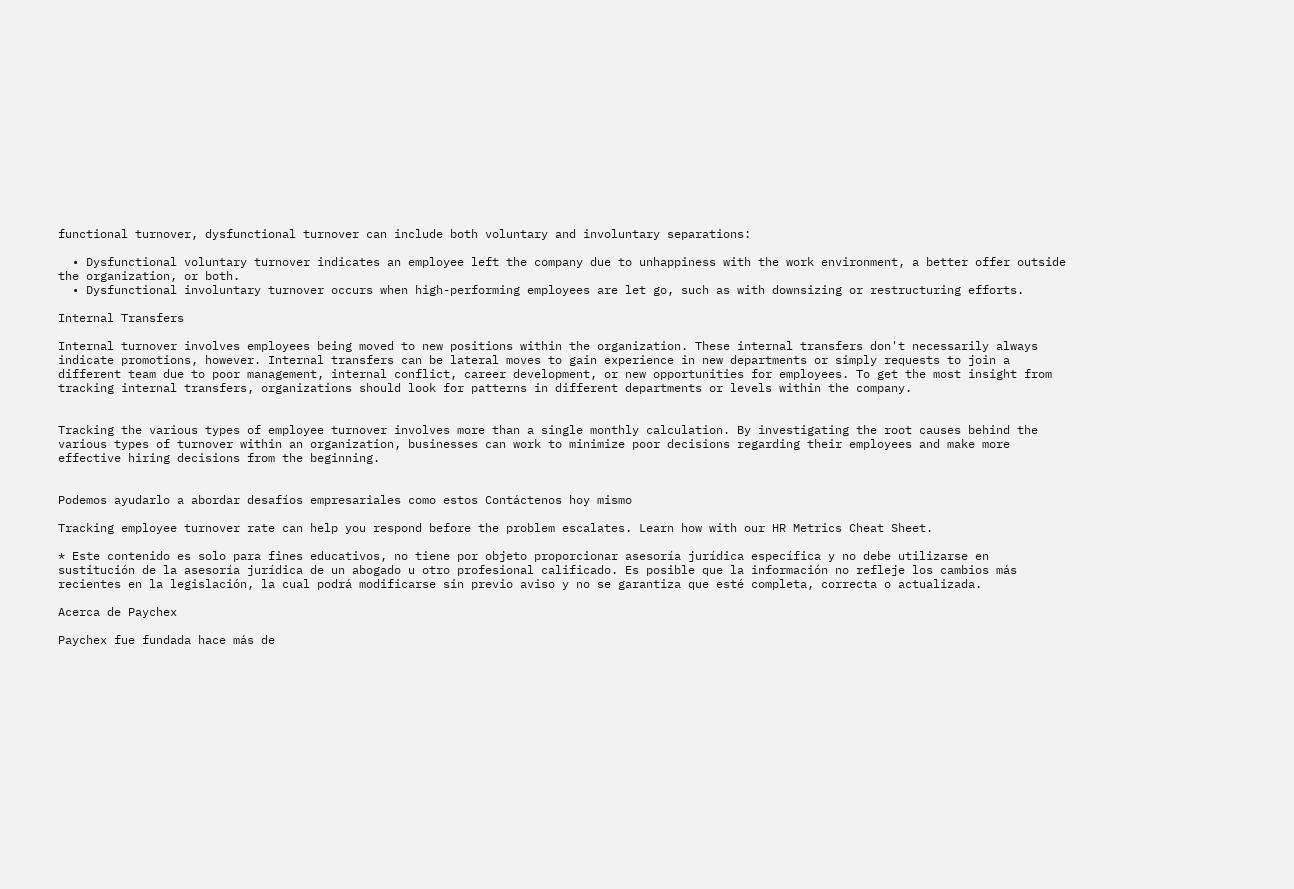functional turnover, dysfunctional turnover can include both voluntary and involuntary separations:

  • Dysfunctional voluntary turnover indicates an employee left the company due to unhappiness with the work environment, a better offer outside the organization, or both.
  • Dysfunctional involuntary turnover occurs when high-performing employees are let go, such as with downsizing or restructuring efforts.

Internal Transfers

Internal turnover involves employees being moved to new positions within the organization. These internal transfers don't necessarily always indicate promotions, however. Internal transfers can be lateral moves to gain experience in new departments or simply requests to join a different team due to poor management, internal conflict, career development, or new opportunities for employees. To get the most insight from tracking internal transfers, organizations should look for patterns in different departments or levels within the company.


Tracking the various types of employee turnover involves more than a single monthly calculation. By investigating the root causes behind the various types of turnover within an organization, businesses can work to minimize poor decisions regarding their employees and make more effective hiring decisions from the beginning.


Podemos ayudarlo a abordar desafíos empresariales como estos Contáctenos hoy mismo

Tracking employee turnover rate can help you respond before the problem escalates. Learn how with our HR Metrics Cheat Sheet.

* Este contenido es solo para fines educativos, no tiene por objeto proporcionar asesoría jurídica específica y no debe utilizarse en sustitución de la asesoría jurídica de un abogado u otro profesional calificado. Es posible que la información no refleje los cambios más recientes en la legislación, la cual podrá modificarse sin previo aviso y no se garantiza que esté completa, correcta o actualizada.

Acerca de Paychex

Paychex fue fundada hace más de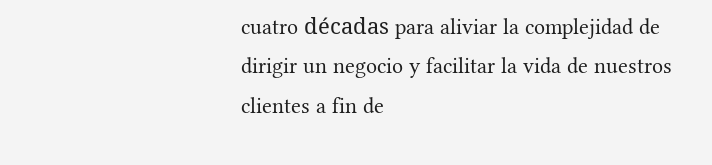cuatro décadas para aliviar la complejidad de dirigir un negocio y facilitar la vida de nuestros clientes a fin de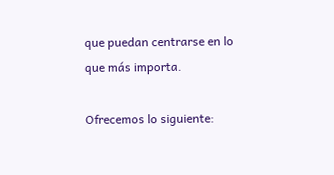que puedan centrarse en lo que más importa.

Ofrecemos lo siguiente: